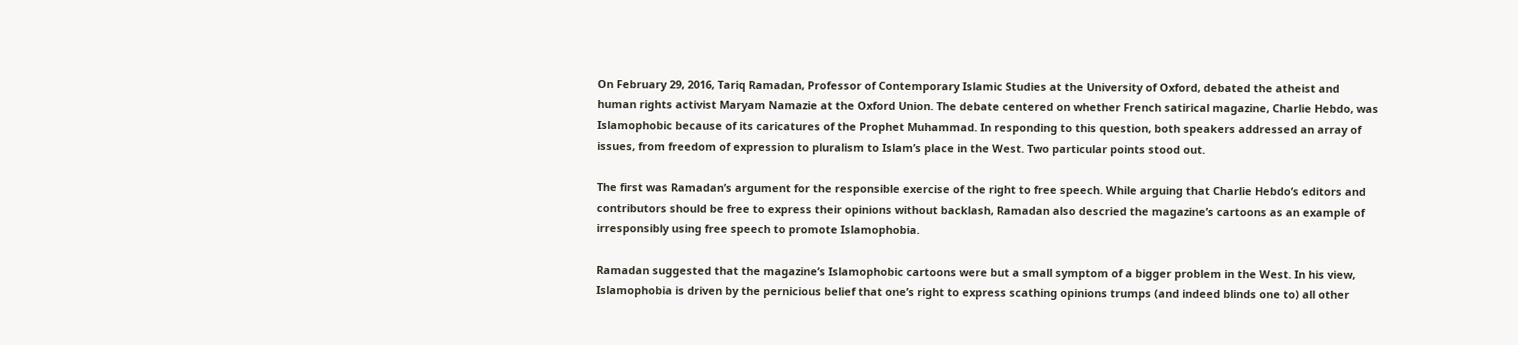On February 29, 2016, Tariq Ramadan, Professor of Contemporary Islamic Studies at the University of Oxford, debated the atheist and human rights activist Maryam Namazie at the Oxford Union. The debate centered on whether French satirical magazine, Charlie Hebdo, was Islamophobic because of its caricatures of the Prophet Muhammad. In responding to this question, both speakers addressed an array of issues, from freedom of expression to pluralism to Islam’s place in the West. Two particular points stood out.

The first was Ramadan’s argument for the responsible exercise of the right to free speech. While arguing that Charlie Hebdo’s editors and contributors should be free to express their opinions without backlash, Ramadan also descried the magazine’s cartoons as an example of irresponsibly using free speech to promote Islamophobia.

Ramadan suggested that the magazine’s Islamophobic cartoons were but a small symptom of a bigger problem in the West. In his view, Islamophobia is driven by the pernicious belief that one’s right to express scathing opinions trumps (and indeed blinds one to) all other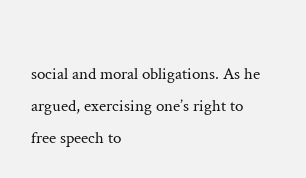social and moral obligations. As he argued, exercising one’s right to free speech to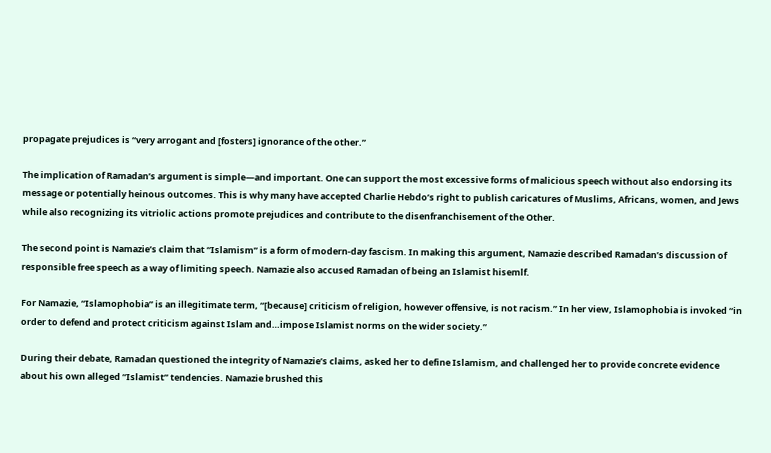propagate prejudices is “very arrogant and [fosters] ignorance of the other.”

The implication of Ramadan’s argument is simple—and important. One can support the most excessive forms of malicious speech without also endorsing its message or potentially heinous outcomes. This is why many have accepted Charlie Hebdo’s right to publish caricatures of Muslims, Africans, women, and Jews while also recognizing its vitriolic actions promote prejudices and contribute to the disenfranchisement of the Other.

The second point is Namazie’s claim that “Islamism” is a form of modern-day fascism. In making this argument, Namazie described Ramadan’s discussion of responsible free speech as a way of limiting speech. Namazie also accused Ramadan of being an Islamist hisemlf.

For Namazie, “Islamophobia” is an illegitimate term, “[because] criticism of religion, however offensive, is not racism.” In her view, Islamophobia is invoked “in order to defend and protect criticism against Islam and…impose Islamist norms on the wider society.”

During their debate, Ramadan questioned the integrity of Namazie’s claims, asked her to define Islamism, and challenged her to provide concrete evidence about his own alleged “Islamist” tendencies. Namazie brushed this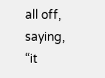all off, saying, “it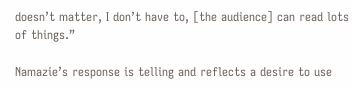doesn’t matter, I don’t have to, [the audience] can read lots of things.”

Namazie’s response is telling and reflects a desire to use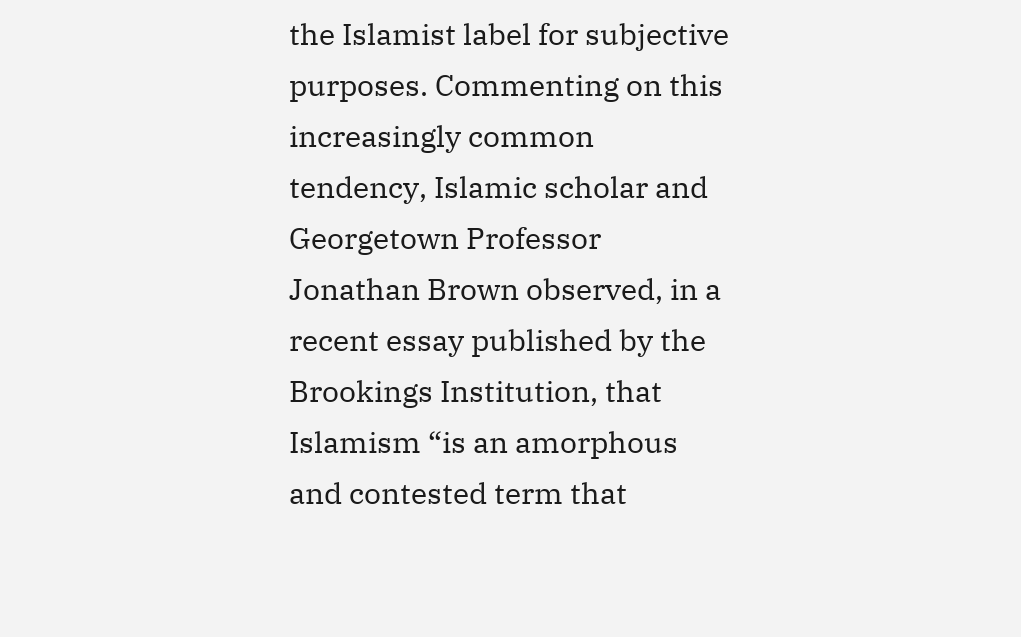the Islamist label for subjective purposes. Commenting on this increasingly common tendency, Islamic scholar and Georgetown Professor Jonathan Brown observed, in a recent essay published by the Brookings Institution, that Islamism “is an amorphous and contested term that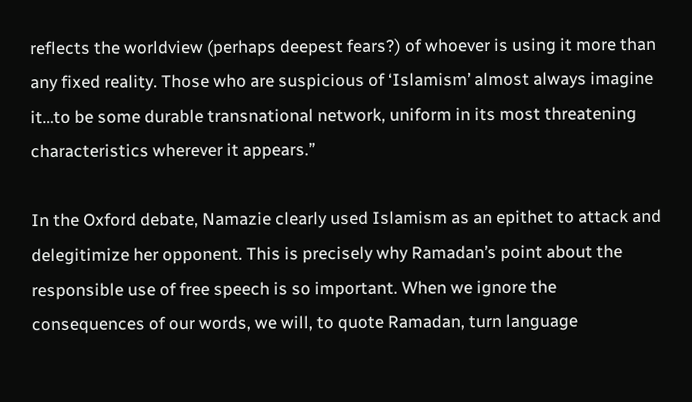reflects the worldview (perhaps deepest fears?) of whoever is using it more than any fixed reality. Those who are suspicious of ‘Islamism’ almost always imagine it…to be some durable transnational network, uniform in its most threatening characteristics wherever it appears.”

In the Oxford debate, Namazie clearly used Islamism as an epithet to attack and delegitimize her opponent. This is precisely why Ramadan’s point about the responsible use of free speech is so important. When we ignore the consequences of our words, we will, to quote Ramadan, turn language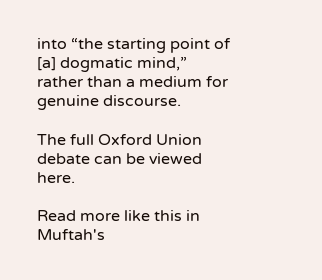into “the starting point of [a] dogmatic mind,” rather than a medium for genuine discourse.

The full Oxford Union debate can be viewed here.

Read more like this in Muftah's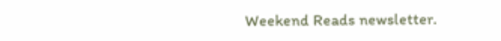Weekend Reads newsletter.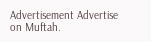Advertisement Advertise on Muftah.